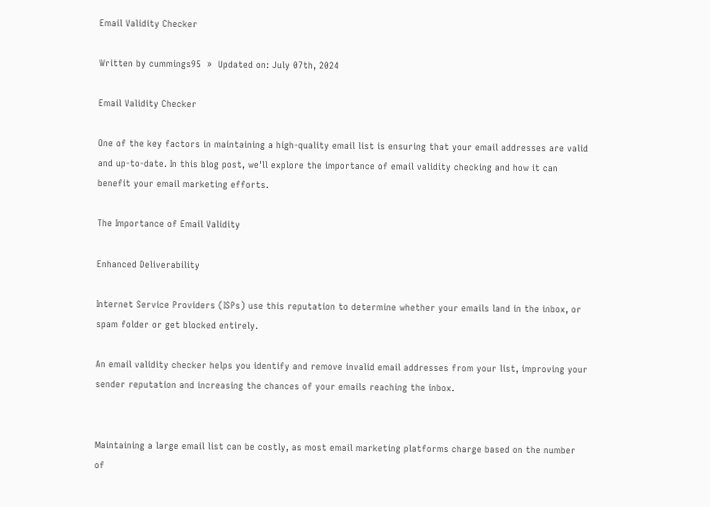Email Validity Checker

Written by cummings95  »  Updated on: July 07th, 2024

Email Validity Checker

One of the key factors in maintaining a high-quality email list is ensuring that your email addresses are valid and up-to-date. In this blog post, we'll explore the importance of email validity checking and how it can benefit your email marketing efforts.

The Importance of Email Validity

Enhanced Deliverability

Internet Service Providers (ISPs) use this reputation to determine whether your emails land in the inbox, or spam folder or get blocked entirely.

An email validity checker helps you identify and remove invalid email addresses from your list, improving your sender reputation and increasing the chances of your emails reaching the inbox.


Maintaining a large email list can be costly, as most email marketing platforms charge based on the number of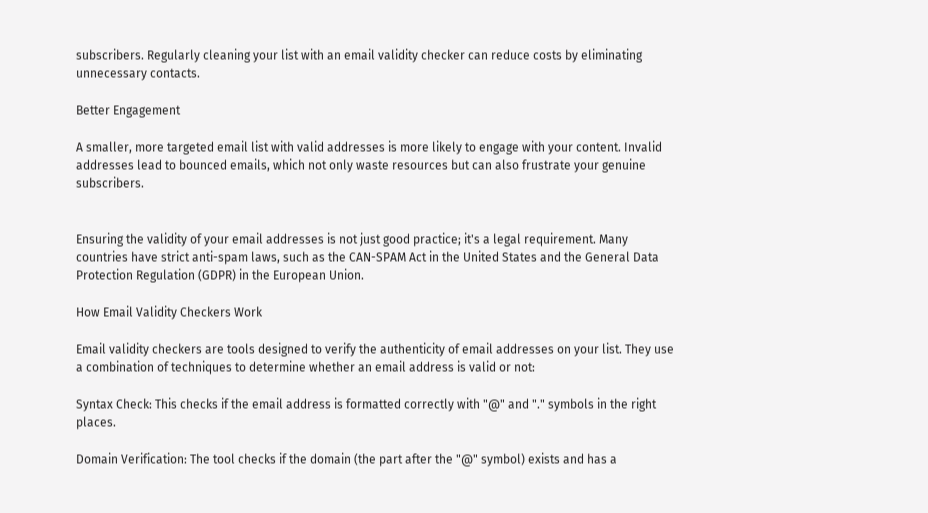subscribers. Regularly cleaning your list with an email validity checker can reduce costs by eliminating unnecessary contacts.

Better Engagement

A smaller, more targeted email list with valid addresses is more likely to engage with your content. Invalid addresses lead to bounced emails, which not only waste resources but can also frustrate your genuine subscribers.


Ensuring the validity of your email addresses is not just good practice; it's a legal requirement. Many countries have strict anti-spam laws, such as the CAN-SPAM Act in the United States and the General Data Protection Regulation (GDPR) in the European Union.

How Email Validity Checkers Work

Email validity checkers are tools designed to verify the authenticity of email addresses on your list. They use a combination of techniques to determine whether an email address is valid or not:

Syntax Check: This checks if the email address is formatted correctly with "@" and "." symbols in the right places.

Domain Verification: The tool checks if the domain (the part after the "@" symbol) exists and has a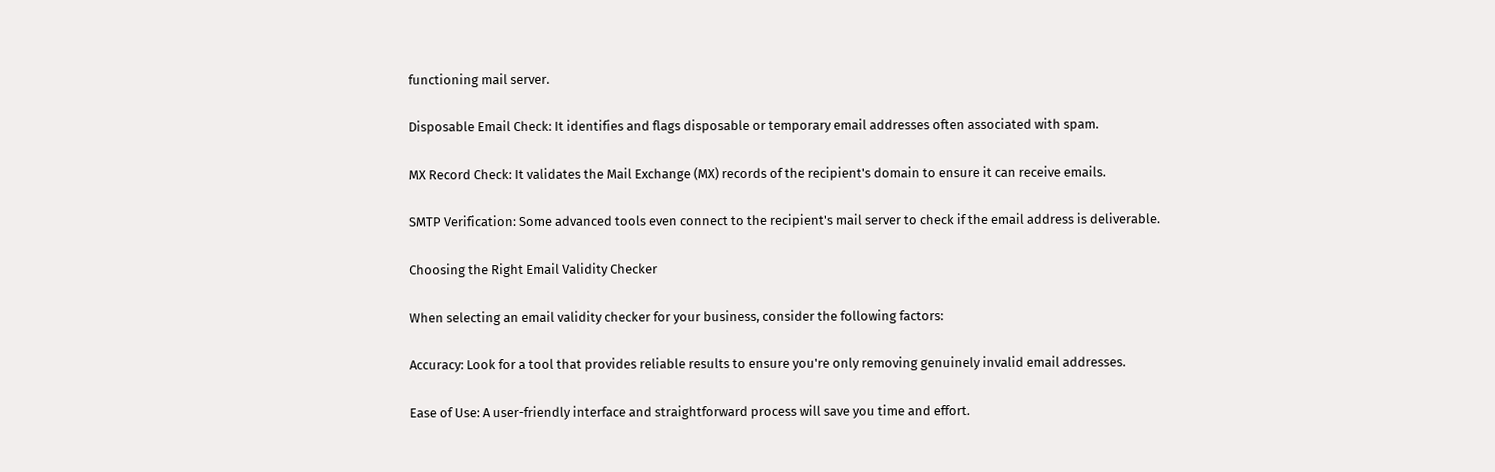functioning mail server.

Disposable Email Check: It identifies and flags disposable or temporary email addresses often associated with spam.

MX Record Check: It validates the Mail Exchange (MX) records of the recipient's domain to ensure it can receive emails.

SMTP Verification: Some advanced tools even connect to the recipient's mail server to check if the email address is deliverable.

Choosing the Right Email Validity Checker

When selecting an email validity checker for your business, consider the following factors:

Accuracy: Look for a tool that provides reliable results to ensure you're only removing genuinely invalid email addresses.

Ease of Use: A user-friendly interface and straightforward process will save you time and effort.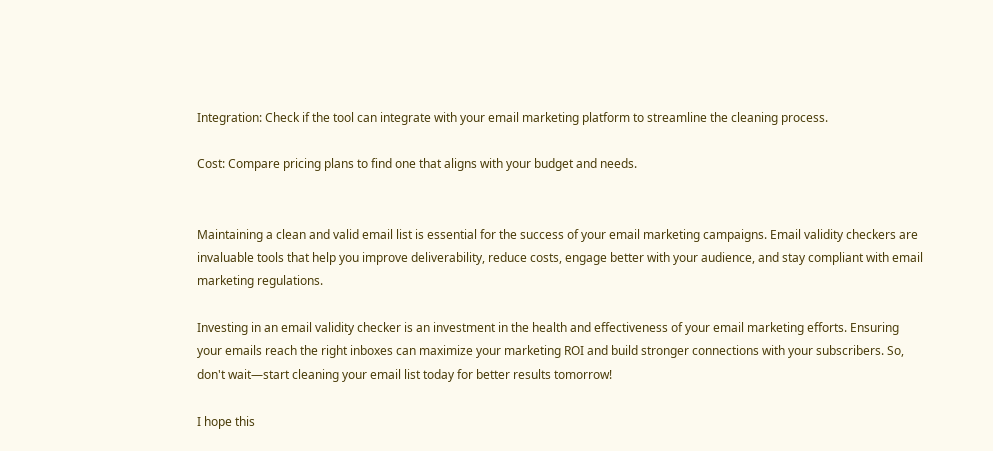Integration: Check if the tool can integrate with your email marketing platform to streamline the cleaning process.

Cost: Compare pricing plans to find one that aligns with your budget and needs.


Maintaining a clean and valid email list is essential for the success of your email marketing campaigns. Email validity checkers are invaluable tools that help you improve deliverability, reduce costs, engage better with your audience, and stay compliant with email marketing regulations.

Investing in an email validity checker is an investment in the health and effectiveness of your email marketing efforts. Ensuring your emails reach the right inboxes can maximize your marketing ROI and build stronger connections with your subscribers. So, don't wait—start cleaning your email list today for better results tomorrow!

I hope this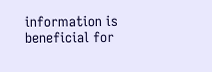information is beneficial for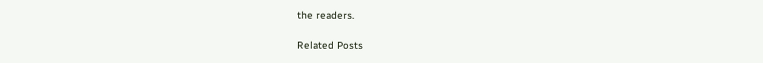the readers.

Related Posts